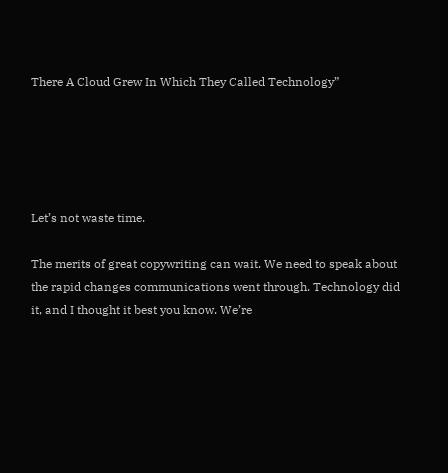There A Cloud Grew In Which They Called Technology”





Let’s not waste time.

The merits of great copywriting can wait. We need to speak about the rapid changes communications went through. Technology did it, and I thought it best you know. We’re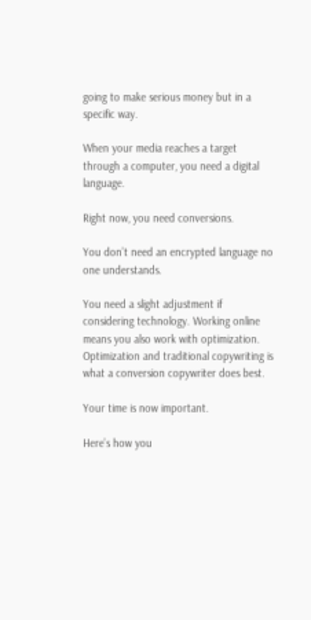going to make serious money but in a specific way.

When your media reaches a target through a computer, you need a digital language.

Right now, you need conversions.

You don’t need an encrypted language no one understands.

You need a slight adjustment if considering technology. Working online means you also work with optimization. Optimization and traditional copywriting is what a conversion copywriter does best.

Your time is now important.

Here’s how you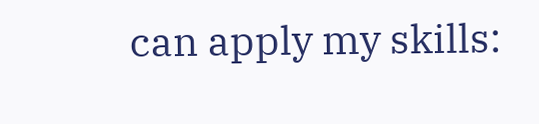can apply my skills: